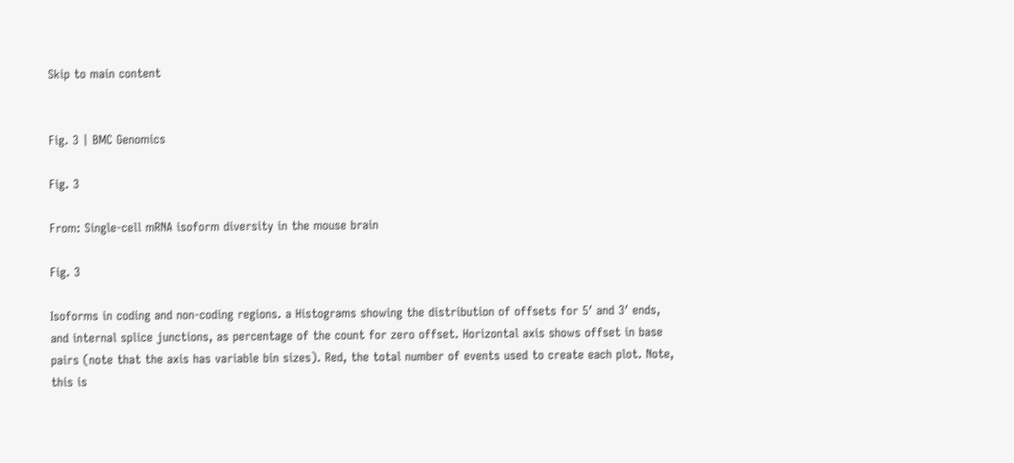Skip to main content


Fig. 3 | BMC Genomics

Fig. 3

From: Single-cell mRNA isoform diversity in the mouse brain

Fig. 3

Isoforms in coding and non-coding regions. a Histograms showing the distribution of offsets for 5′ and 3′ ends, and internal splice junctions, as percentage of the count for zero offset. Horizontal axis shows offset in base pairs (note that the axis has variable bin sizes). Red, the total number of events used to create each plot. Note, this is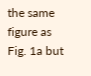the same figure as Fig. 1a but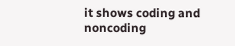it shows coding and noncoding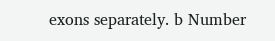exons separately. b Number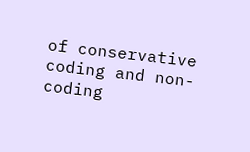of conservative coding and non-coding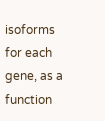isoforms for each gene, as a function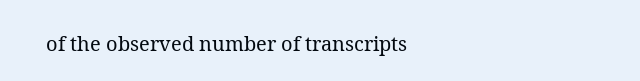of the observed number of transcripts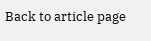Back to article page